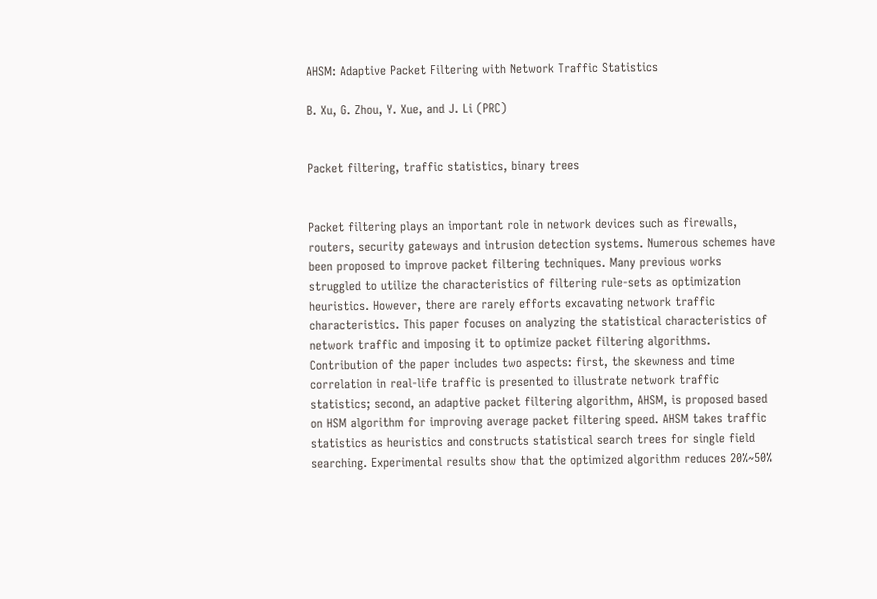AHSM: Adaptive Packet Filtering with Network Traffic Statistics

B. Xu, G. Zhou, Y. Xue, and J. Li (PRC)


Packet filtering, traffic statistics, binary trees


Packet filtering plays an important role in network devices such as firewalls, routers, security gateways and intrusion detection systems. Numerous schemes have been proposed to improve packet filtering techniques. Many previous works struggled to utilize the characteristics of filtering rule-sets as optimization heuristics. However, there are rarely efforts excavating network traffic characteristics. This paper focuses on analyzing the statistical characteristics of network traffic and imposing it to optimize packet filtering algorithms. Contribution of the paper includes two aspects: first, the skewness and time correlation in real-life traffic is presented to illustrate network traffic statistics; second, an adaptive packet filtering algorithm, AHSM, is proposed based on HSM algorithm for improving average packet filtering speed. AHSM takes traffic statistics as heuristics and constructs statistical search trees for single field searching. Experimental results show that the optimized algorithm reduces 20%~50%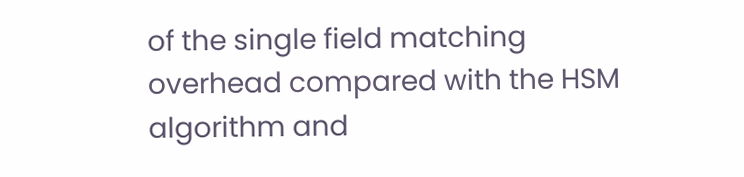of the single field matching overhead compared with the HSM algorithm and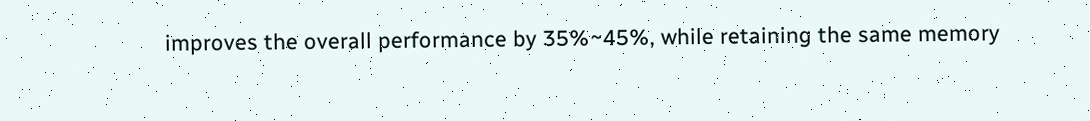improves the overall performance by 35%~45%, while retaining the same memory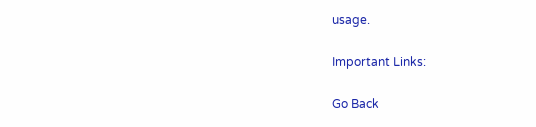usage.

Important Links:

Go Back